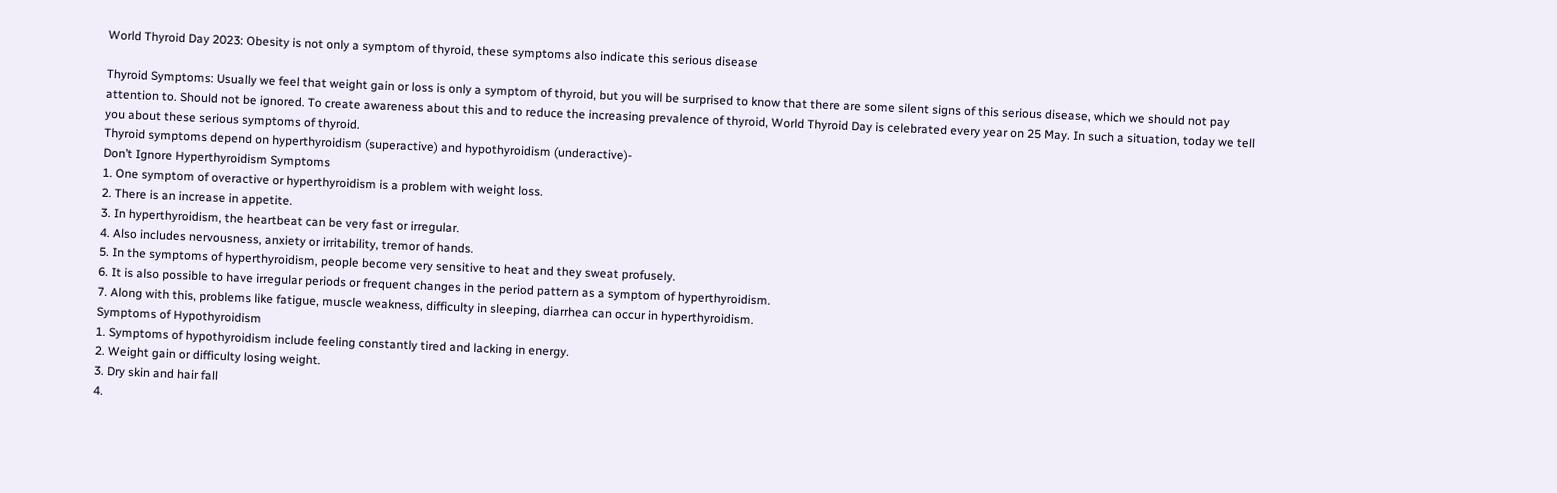World Thyroid Day 2023: Obesity is not only a symptom of thyroid, these symptoms also indicate this serious disease

Thyroid Symptoms: Usually we feel that weight gain or loss is only a symptom of thyroid, but you will be surprised to know that there are some silent signs of this serious disease, which we should not pay attention to. Should not be ignored. To create awareness about this and to reduce the increasing prevalence of thyroid, World Thyroid Day is celebrated every year on 25 May. In such a situation, today we tell you about these serious symptoms of thyroid.
Thyroid symptoms depend on hyperthyroidism (superactive) and hypothyroidism (underactive)-
Don’t Ignore Hyperthyroidism Symptoms
1. One symptom of overactive or hyperthyroidism is a problem with weight loss.
2. There is an increase in appetite.
3. In hyperthyroidism, the heartbeat can be very fast or irregular.
4. Also includes nervousness, anxiety or irritability, tremor of hands.
5. In the symptoms of hyperthyroidism, people become very sensitive to heat and they sweat profusely.
6. It is also possible to have irregular periods or frequent changes in the period pattern as a symptom of hyperthyroidism.
7. Along with this, problems like fatigue, muscle weakness, difficulty in sleeping, diarrhea can occur in hyperthyroidism.
Symptoms of Hypothyroidism
1. Symptoms of hypothyroidism include feeling constantly tired and lacking in energy.
2. Weight gain or difficulty losing weight.
3. Dry skin and hair fall
4.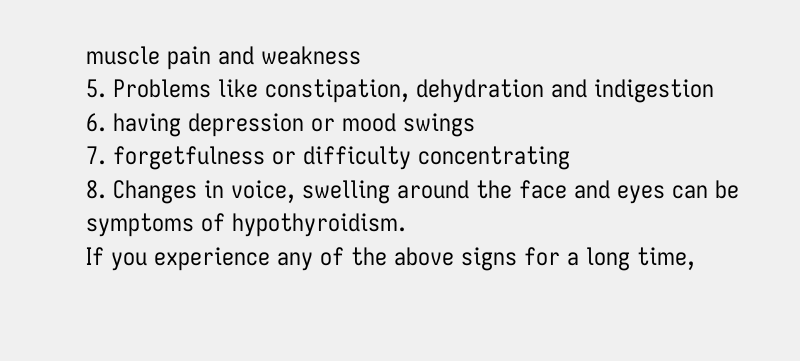muscle pain and weakness
5. Problems like constipation, dehydration and indigestion
6. having depression or mood swings
7. forgetfulness or difficulty concentrating
8. Changes in voice, swelling around the face and eyes can be symptoms of hypothyroidism.
If you experience any of the above signs for a long time,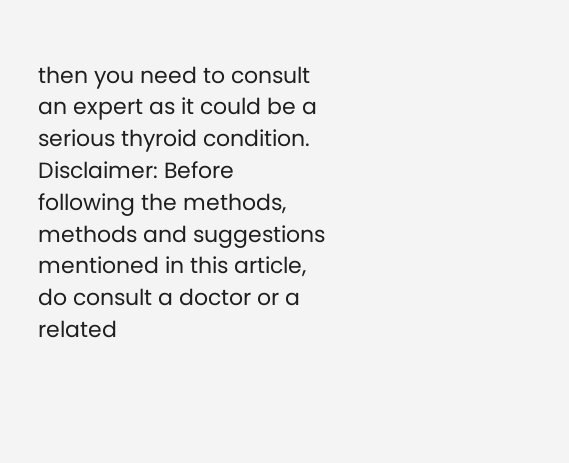then you need to consult an expert as it could be a serious thyroid condition.
Disclaimer: Before following the methods, methods and suggestions mentioned in this article, do consult a doctor or a related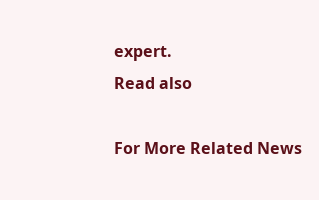expert.
Read also

For More Related News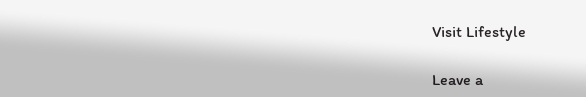Visit Lifestyle

Leave a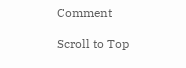Comment

Scroll to Top